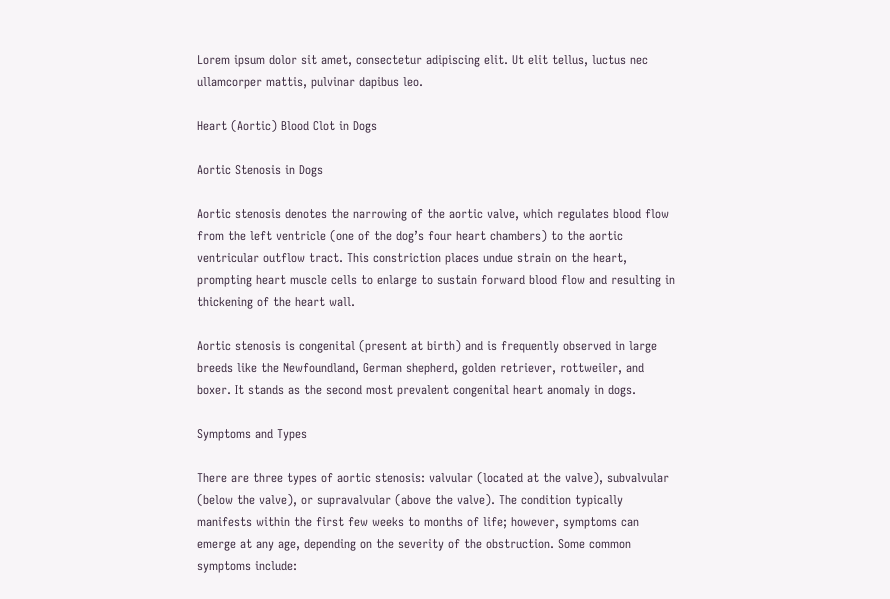Lorem ipsum dolor sit amet, consectetur adipiscing elit. Ut elit tellus, luctus nec ullamcorper mattis, pulvinar dapibus leo.

Heart (Aortic) Blood Clot in Dogs

Aortic Stenosis in Dogs

Aortic stenosis denotes the narrowing of the aortic valve, which regulates blood flow from the left ventricle (one of the dog’s four heart chambers) to the aortic ventricular outflow tract. This constriction places undue strain on the heart, prompting heart muscle cells to enlarge to sustain forward blood flow and resulting in thickening of the heart wall.

Aortic stenosis is congenital (present at birth) and is frequently observed in large breeds like the Newfoundland, German shepherd, golden retriever, rottweiler, and boxer. It stands as the second most prevalent congenital heart anomaly in dogs.

Symptoms and Types

There are three types of aortic stenosis: valvular (located at the valve), subvalvular (below the valve), or supravalvular (above the valve). The condition typically manifests within the first few weeks to months of life; however, symptoms can emerge at any age, depending on the severity of the obstruction. Some common symptoms include: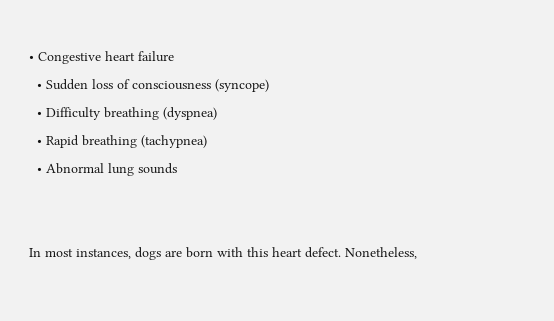• Congestive heart failure
  • Sudden loss of consciousness (syncope)
  • Difficulty breathing (dyspnea)
  • Rapid breathing (tachypnea)
  • Abnormal lung sounds


In most instances, dogs are born with this heart defect. Nonetheless,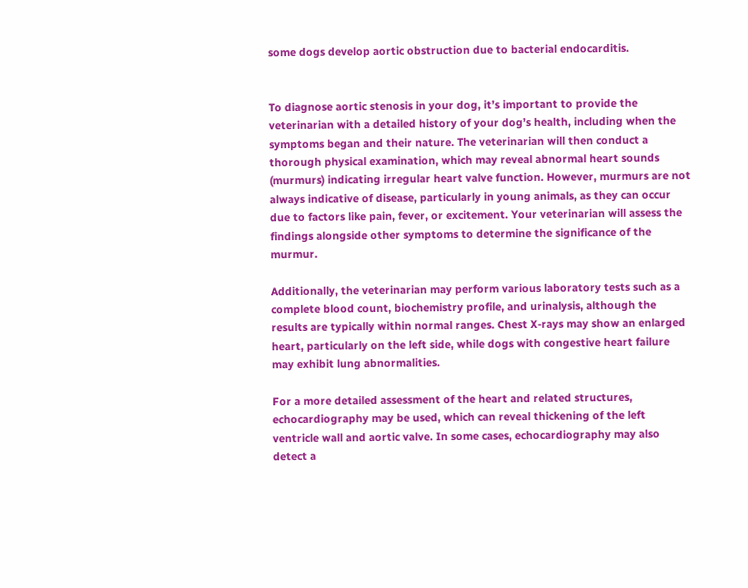some dogs develop aortic obstruction due to bacterial endocarditis.


To diagnose aortic stenosis in your dog, it’s important to provide the veterinarian with a detailed history of your dog’s health, including when the symptoms began and their nature. The veterinarian will then conduct a thorough physical examination, which may reveal abnormal heart sounds (murmurs) indicating irregular heart valve function. However, murmurs are not always indicative of disease, particularly in young animals, as they can occur due to factors like pain, fever, or excitement. Your veterinarian will assess the findings alongside other symptoms to determine the significance of the murmur.

Additionally, the veterinarian may perform various laboratory tests such as a complete blood count, biochemistry profile, and urinalysis, although the results are typically within normal ranges. Chest X-rays may show an enlarged heart, particularly on the left side, while dogs with congestive heart failure may exhibit lung abnormalities.

For a more detailed assessment of the heart and related structures, echocardiography may be used, which can reveal thickening of the left ventricle wall and aortic valve. In some cases, echocardiography may also detect a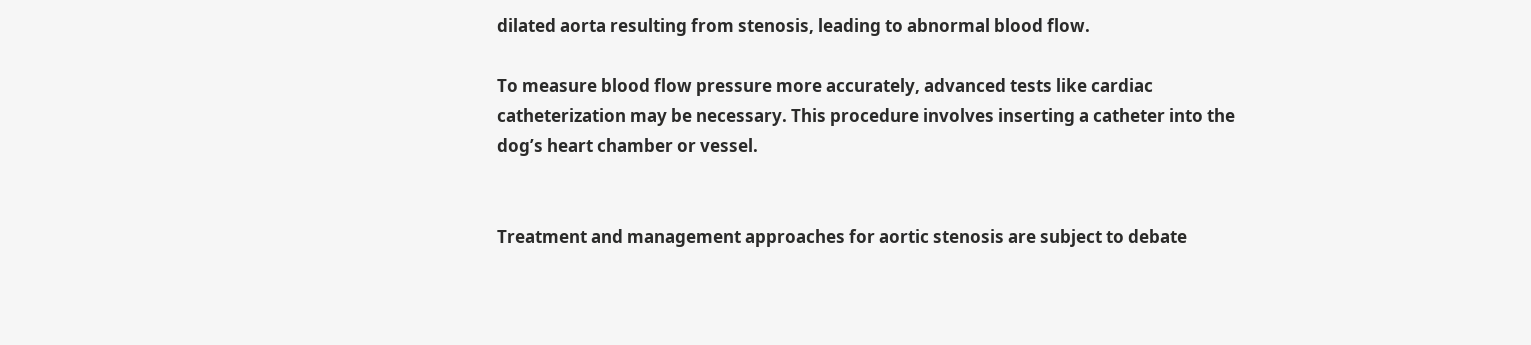dilated aorta resulting from stenosis, leading to abnormal blood flow.

To measure blood flow pressure more accurately, advanced tests like cardiac catheterization may be necessary. This procedure involves inserting a catheter into the dog’s heart chamber or vessel.


Treatment and management approaches for aortic stenosis are subject to debate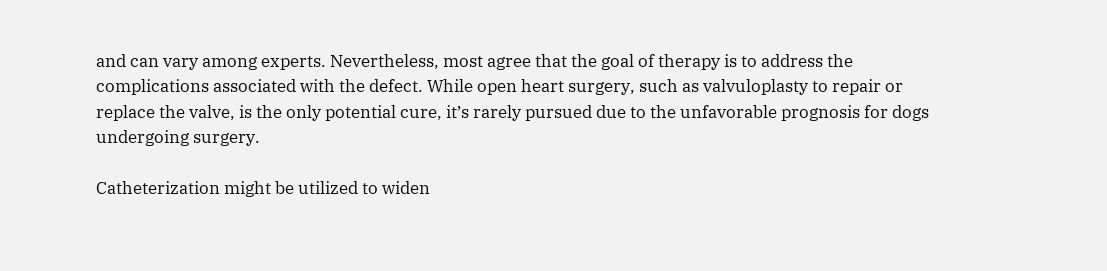and can vary among experts. Nevertheless, most agree that the goal of therapy is to address the complications associated with the defect. While open heart surgery, such as valvuloplasty to repair or replace the valve, is the only potential cure, it’s rarely pursued due to the unfavorable prognosis for dogs undergoing surgery.

Catheterization might be utilized to widen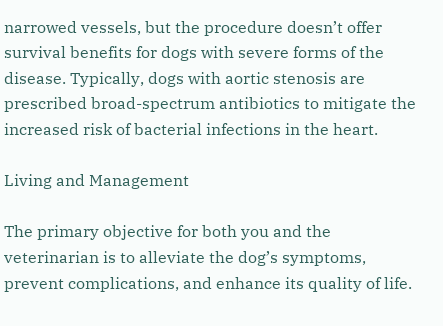narrowed vessels, but the procedure doesn’t offer survival benefits for dogs with severe forms of the disease. Typically, dogs with aortic stenosis are prescribed broad-spectrum antibiotics to mitigate the increased risk of bacterial infections in the heart.

Living and Management

The primary objective for both you and the veterinarian is to alleviate the dog’s symptoms, prevent complications, and enhance its quality of life.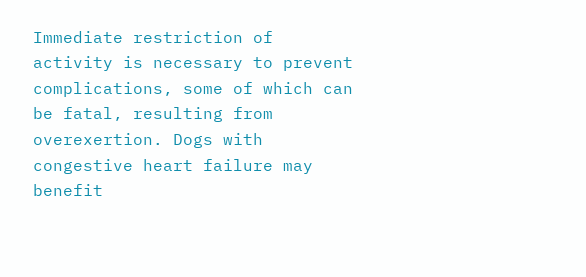Immediate restriction of activity is necessary to prevent complications, some of which can be fatal, resulting from overexertion. Dogs with congestive heart failure may benefit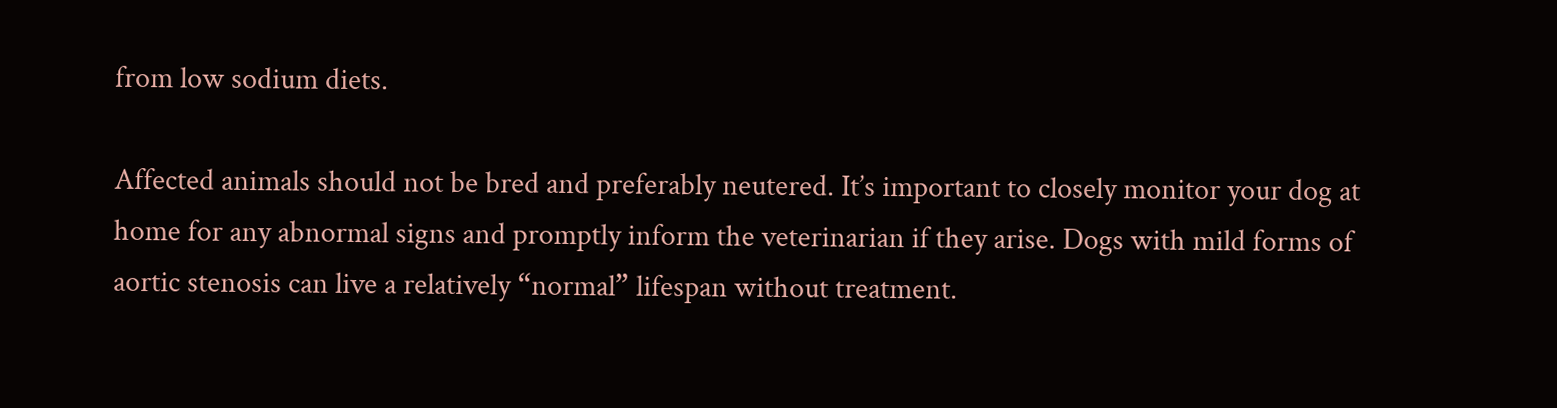from low sodium diets.

Affected animals should not be bred and preferably neutered. It’s important to closely monitor your dog at home for any abnormal signs and promptly inform the veterinarian if they arise. Dogs with mild forms of aortic stenosis can live a relatively “normal” lifespan without treatment.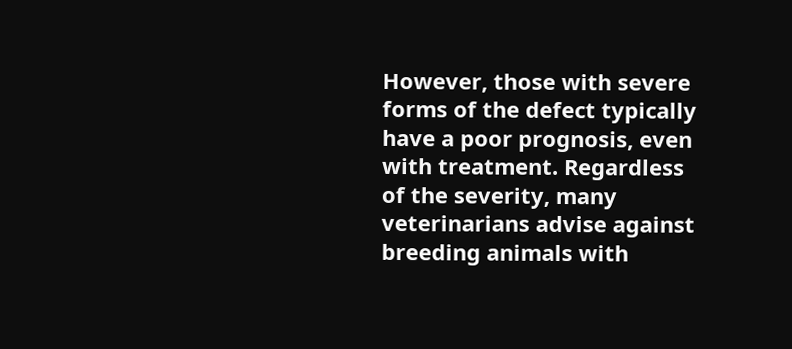However, those with severe forms of the defect typically have a poor prognosis, even with treatment. Regardless of the severity, many veterinarians advise against breeding animals with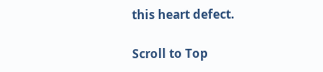this heart defect.

Scroll to Top